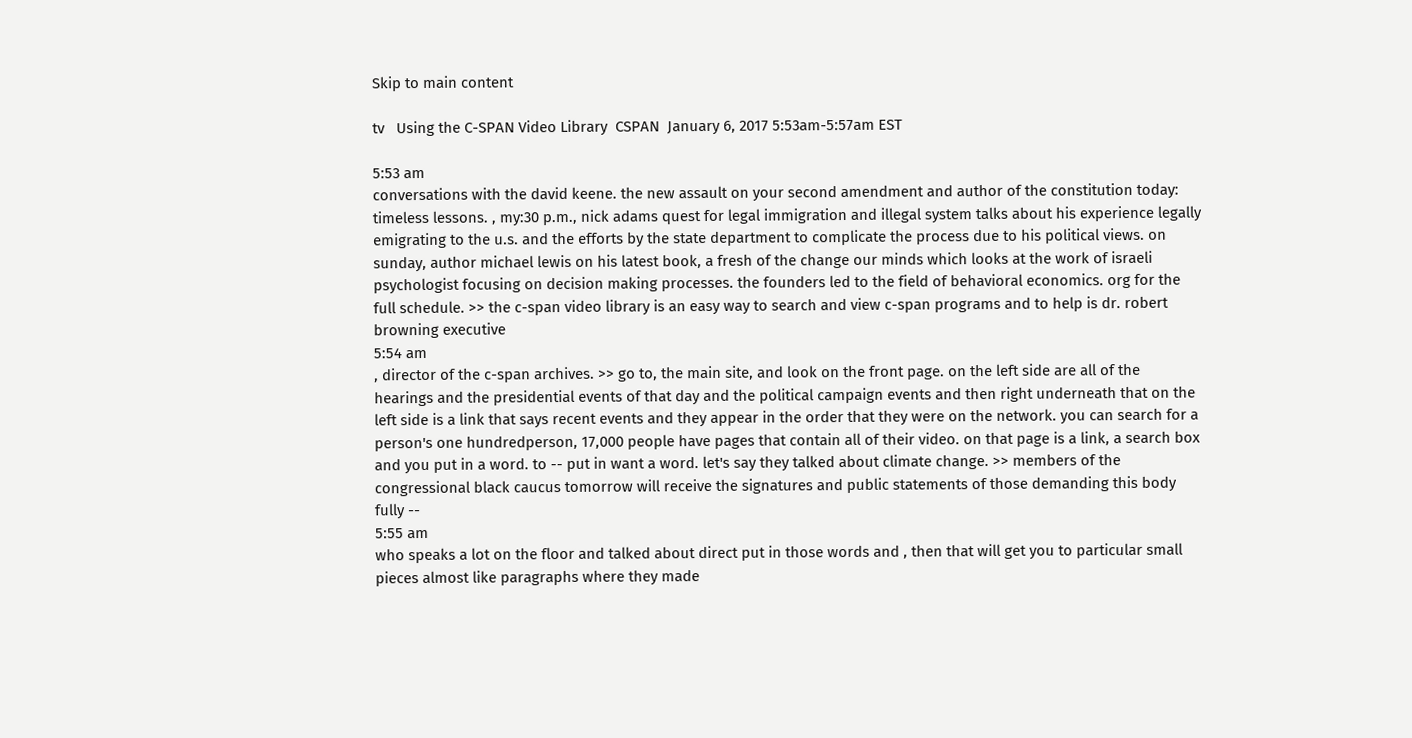Skip to main content

tv   Using the C-SPAN Video Library  CSPAN  January 6, 2017 5:53am-5:57am EST

5:53 am
conversations with the david keene. the new assault on your second amendment and author of the constitution today: timeless lessons. , my:30 p.m., nick adams quest for legal immigration and illegal system talks about his experience legally emigrating to the u.s. and the efforts by the state department to complicate the process due to his political views. on sunday, author michael lewis on his latest book, a fresh of the change our minds which looks at the work of israeli psychologist focusing on decision making processes. the founders led to the field of behavioral economics. org for the full schedule. >> the c-span video library is an easy way to search and view c-span programs and to help is dr. robert browning executive
5:54 am
, director of the c-span archives. >> go to, the main site, and look on the front page. on the left side are all of the hearings and the presidential events of that day and the political campaign events and then right underneath that on the left side is a link that says recent events and they appear in the order that they were on the network. you can search for a person's one hundredperson, 17,000 people have pages that contain all of their video. on that page is a link, a search box and you put in a word. to -- put in want a word. let's say they talked about climate change. >> members of the congressional black caucus tomorrow will receive the signatures and public statements of those demanding this body fully --
5:55 am
who speaks a lot on the floor and talked about direct put in those words and , then that will get you to particular small pieces almost like paragraphs where they made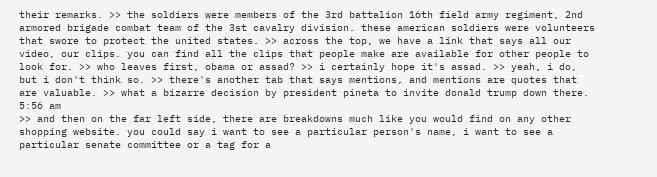their remarks. >> the soldiers were members of the 3rd battalion 16th field army regiment, 2nd armored brigade combat team of the 3st cavalry division. these american soldiers were volunteers that swore to protect the united states. >> across the top, we have a link that says all our video, our clips. you can find all the clips that people make are available for other people to look for. >> who leaves first, obama or assad? >> i certainly hope it's assad. >> yeah, i do, but i don't think so. >> there's another tab that says mentions, and mentions are quotes that are valuable. >> what a bizarre decision by president pineta to invite donald trump down there.
5:56 am
>> and then on the far left side, there are breakdowns much like you would find on any other shopping website. you could say i want to see a particular person's name, i want to see a particular senate committee or a tag for a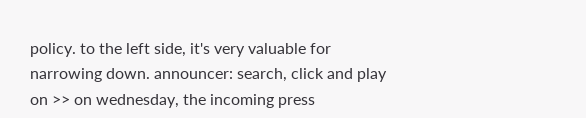policy. to the left side, it's very valuable for narrowing down. announcer: search, click and play on >> on wednesday, the incoming press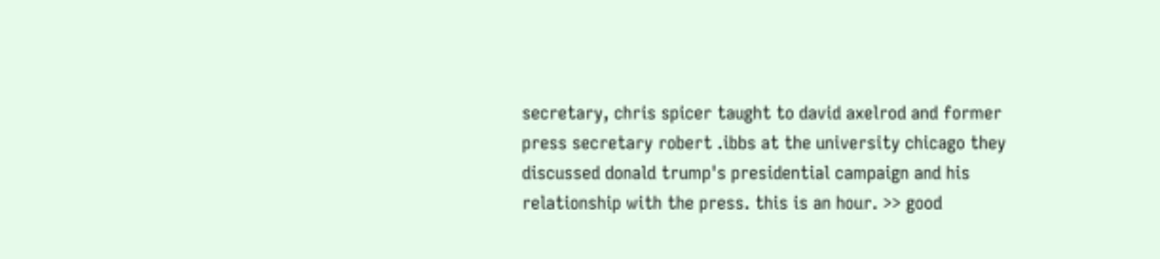secretary, chris spicer taught to david axelrod and former press secretary robert .ibbs at the university chicago they discussed donald trump's presidential campaign and his relationship with the press. this is an hour. >> good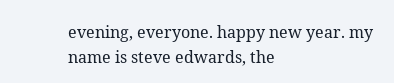evening, everyone. happy new year. my name is steve edwards, the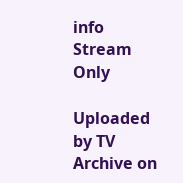info Stream Only

Uploaded by TV Archive on